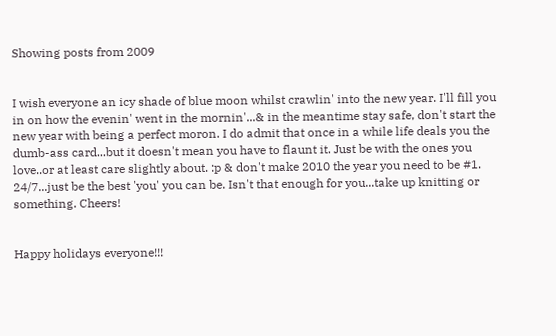Showing posts from 2009


I wish everyone an icy shade of blue moon whilst crawlin' into the new year. I'll fill you in on how the evenin' went in the mornin'...& in the meantime stay safe, don't start the new year with being a perfect moron. I do admit that once in a while life deals you the dumb-ass card...but it doesn't mean you have to flaunt it. Just be with the ones you love..or at least care slightly about. :p & don't make 2010 the year you need to be #1. 24/7...just be the best 'you' you can be. Isn't that enough for you...take up knitting or something. Cheers!


Happy holidays everyone!!!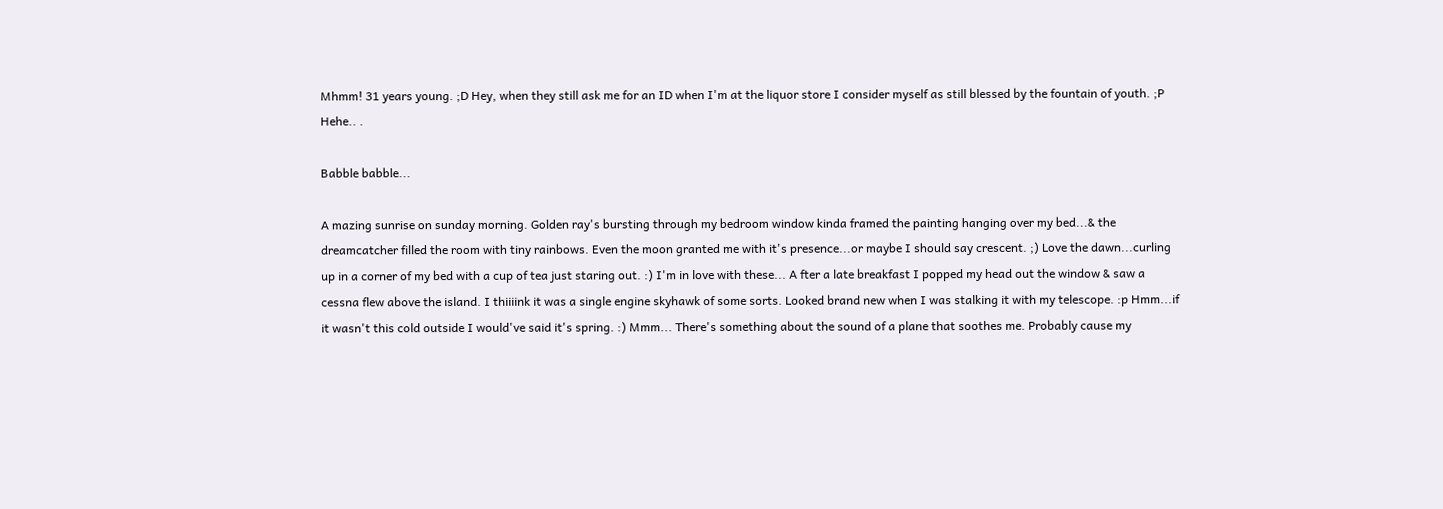Mhmm! 31 years young. ;D Hey, when they still ask me for an ID when I'm at the liquor store I consider myself as still blessed by the fountain of youth. ;P Hehe.. .

Babble babble...

A mazing sunrise on sunday morning. Golden ray's bursting through my bedroom window kinda framed the painting hanging over my bed...& the dreamcatcher filled the room with tiny rainbows. Even the moon granted me with it's presence...or maybe I should say crescent. ;) Love the dawn...curling up in a corner of my bed with a cup of tea just staring out. :) I'm in love with these... A fter a late breakfast I popped my head out the window & saw a cessna flew above the island. I thiiiink it was a single engine skyhawk of some sorts. Looked brand new when I was stalking it with my telescope. :p Hmm...if it wasn't this cold outside I would've said it's spring. :) Mmm... There's something about the sound of a plane that soothes me. Probably cause my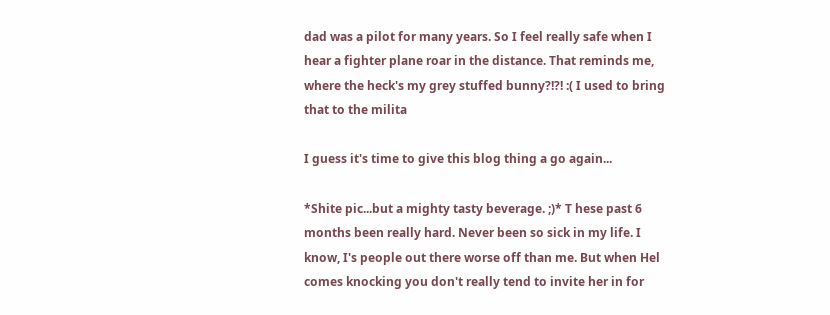dad was a pilot for many years. So I feel really safe when I hear a fighter plane roar in the distance. That reminds me, where the heck's my grey stuffed bunny?!?! :( I used to bring that to the milita

I guess it's time to give this blog thing a go again...

*Shite pic...but a mighty tasty beverage. ;)* T hese past 6 months been really hard. Never been so sick in my life. I know, I's people out there worse off than me. But when Hel comes knocking you don't really tend to invite her in for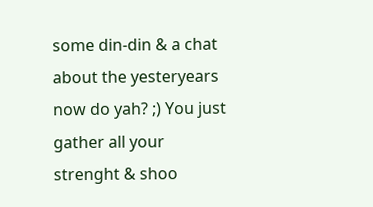some din-din & a chat about the yesteryears now do yah? ;) You just gather all your strenght & shoo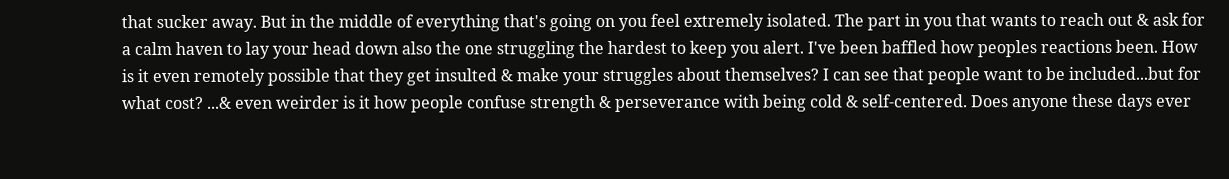that sucker away. But in the middle of everything that's going on you feel extremely isolated. The part in you that wants to reach out & ask for a calm haven to lay your head down also the one struggling the hardest to keep you alert. I've been baffled how peoples reactions been. How is it even remotely possible that they get insulted & make your struggles about themselves? I can see that people want to be included...but for what cost? ...& even weirder is it how people confuse strength & perseverance with being cold & self-centered. Does anyone these days ever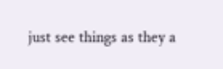just see things as they a